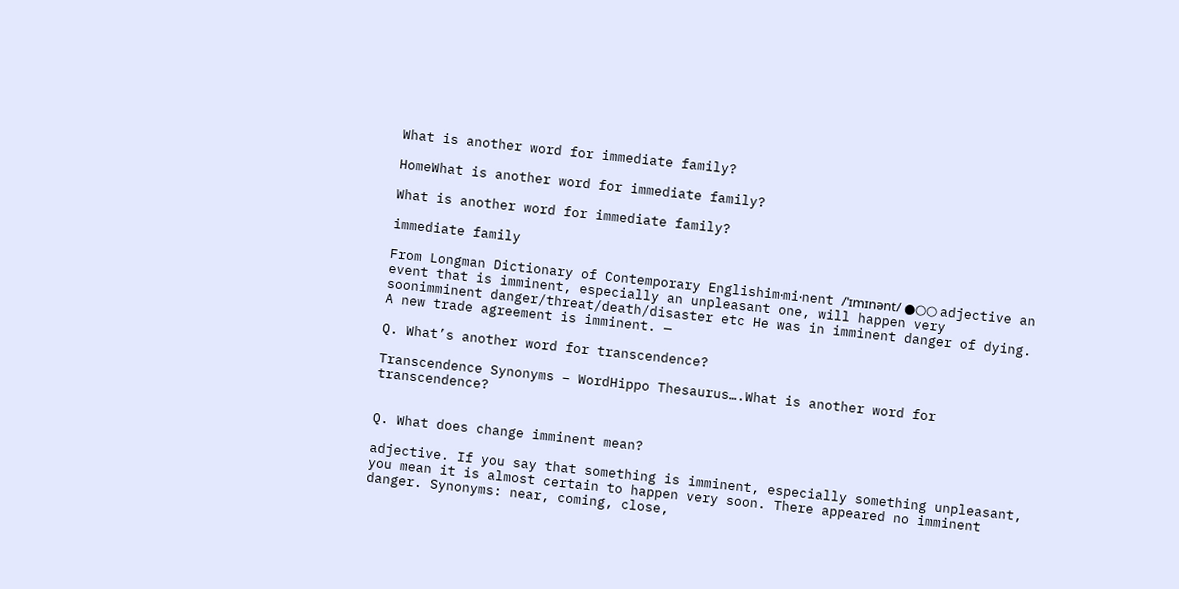What is another word for immediate family?

HomeWhat is another word for immediate family?

What is another word for immediate family?

immediate family

From Longman Dictionary of Contemporary Englishim‧mi‧nent /ˈɪmɪnənt/ ●○○ adjective an event that is imminent, especially an unpleasant one, will happen very soonimminent danger/threat/death/disaster etc He was in imminent danger of dying. A new trade agreement is imminent. —

Q. What’s another word for transcendence?

Transcendence Synonyms – WordHippo Thesaurus….What is another word for transcendence?


Q. What does change imminent mean?

adjective. If you say that something is imminent, especially something unpleasant, you mean it is almost certain to happen very soon. There appeared no imminent danger. Synonyms: near, coming, close,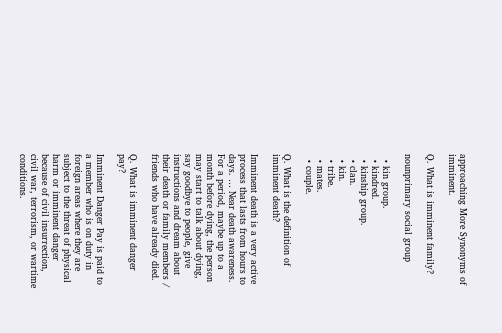approaching More Synonyms of imminent.

Q. What is imminent family?

nounprimary social group

  • kin group.
  • kindred.
  • kinship group.
  • clan.
  • kin.
  • tribe.
  • mates.
  • couple.

Q. What is the definition of imminent death?

Imminent death is a very active process that lasts from hours to days. … Near death awareness. For a period, maybe up to a month before dying, the person may start to talk about dying, say goodbye to people, give instructions and dream about their death or family members / friends who have already died.

Q. What is imminent danger pay?

Imminent Danger Pay is paid to a member who is on duty in foreign areas where they are subject to the threat of physical harm or imminent danger because of civil insurrection, civil war, terrorism, or wartime conditions.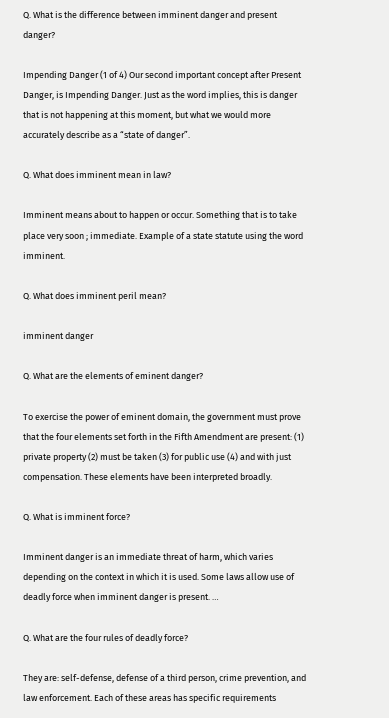Q. What is the difference between imminent danger and present danger?

Impending Danger (1 of 4) Our second important concept after Present Danger, is Impending Danger. Just as the word implies, this is danger that is not happening at this moment, but what we would more accurately describe as a “state of danger”.

Q. What does imminent mean in law?

Imminent means about to happen or occur. Something that is to take place very soon ; immediate. Example of a state statute using the word imminent.

Q. What does imminent peril mean?

imminent danger

Q. What are the elements of eminent danger?

To exercise the power of eminent domain, the government must prove that the four elements set forth in the Fifth Amendment are present: (1) private property (2) must be taken (3) for public use (4) and with just compensation. These elements have been interpreted broadly.

Q. What is imminent force?

Imminent danger is an immediate threat of harm, which varies depending on the context in which it is used. Some laws allow use of deadly force when imminent danger is present. …

Q. What are the four rules of deadly force?

They are: self-defense, defense of a third person, crime prevention, and law enforcement. Each of these areas has specific requirements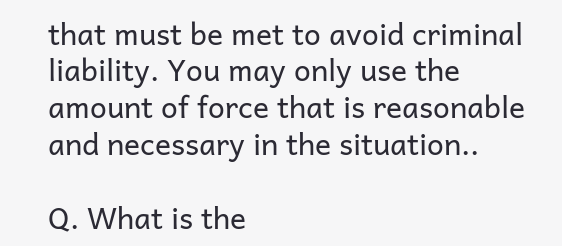that must be met to avoid criminal liability. You may only use the amount of force that is reasonable and necessary in the situation..

Q. What is the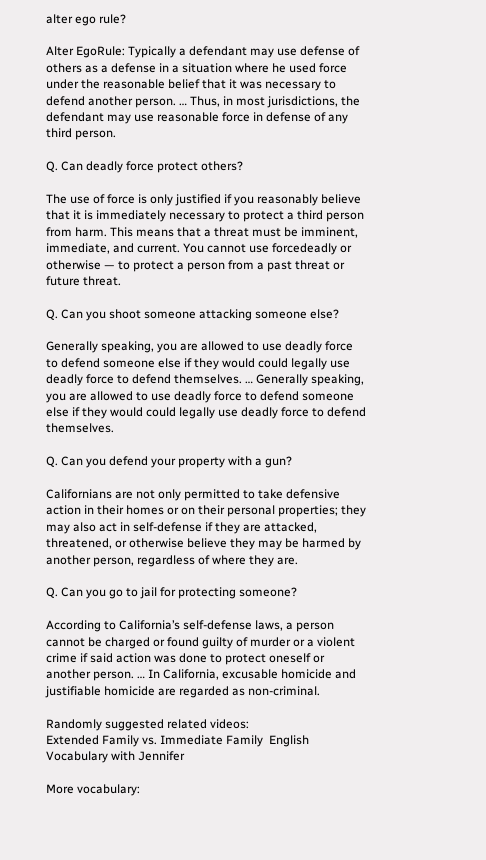alter ego rule?

Alter EgoRule: Typically a defendant may use defense of others as a defense in a situation where he used force under the reasonable belief that it was necessary to defend another person. … Thus, in most jurisdictions, the defendant may use reasonable force in defense of any third person.

Q. Can deadly force protect others?

The use of force is only justified if you reasonably believe that it is immediately necessary to protect a third person from harm. This means that a threat must be imminent, immediate, and current. You cannot use forcedeadly or otherwise — to protect a person from a past threat or future threat.

Q. Can you shoot someone attacking someone else?

Generally speaking, you are allowed to use deadly force to defend someone else if they would could legally use deadly force to defend themselves. … Generally speaking, you are allowed to use deadly force to defend someone else if they would could legally use deadly force to defend themselves.

Q. Can you defend your property with a gun?

Californians are not only permitted to take defensive action in their homes or on their personal properties; they may also act in self-defense if they are attacked, threatened, or otherwise believe they may be harmed by another person, regardless of where they are.

Q. Can you go to jail for protecting someone?

According to California’s self-defense laws, a person cannot be charged or found guilty of murder or a violent crime if said action was done to protect oneself or another person. … In California, excusable homicide and justifiable homicide are regarded as non-criminal.

Randomly suggested related videos:
Extended Family vs. Immediate Family  English Vocabulary with Jennifer

More vocabulary: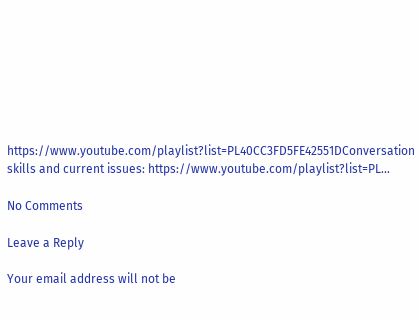https://www.youtube.com/playlist?list=PL40CC3FD5FE42551DConversation skills and current issues: https://www.youtube.com/playlist?list=PL…

No Comments

Leave a Reply

Your email address will not be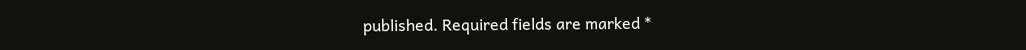published. Required fields are marked *